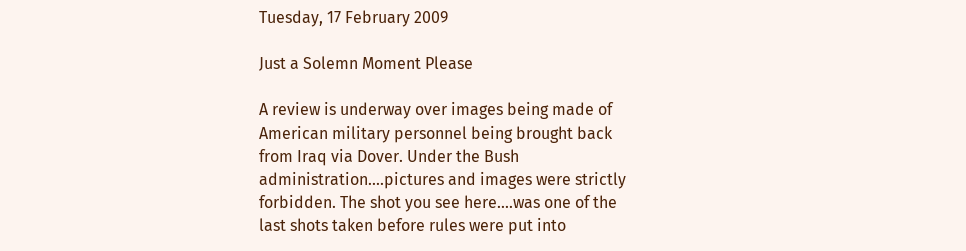Tuesday, 17 February 2009

Just a Solemn Moment Please

A review is underway over images being made of American military personnel being brought back from Iraq via Dover. Under the Bush administration....pictures and images were strictly forbidden. The shot you see here....was one of the last shots taken before rules were put into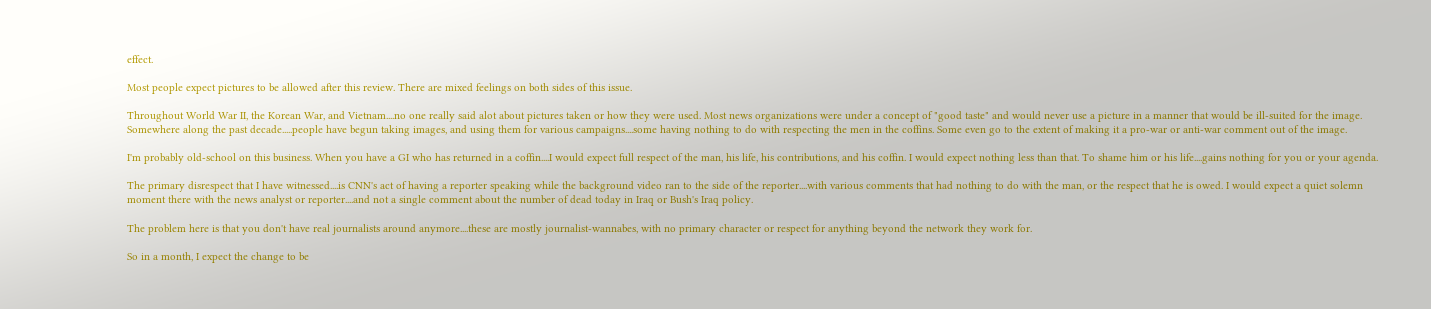effect.

Most people expect pictures to be allowed after this review. There are mixed feelings on both sides of this issue.

Throughout World War II, the Korean War, and Vietnam....no one really said alot about pictures taken or how they were used. Most news organizations were under a concept of "good taste" and would never use a picture in a manner that would be ill-suited for the image. Somewhere along the past decade.....people have begun taking images, and using them for various campaigns....some having nothing to do with respecting the men in the coffins. Some even go to the extent of making it a pro-war or anti-war comment out of the image.

I'm probably old-school on this business. When you have a GI who has returned in a coffin....I would expect full respect of the man, his life, his contributions, and his coffin. I would expect nothing less than that. To shame him or his life....gains nothing for you or your agenda.

The primary disrespect that I have witnessed....is CNN's act of having a reporter speaking while the background video ran to the side of the reporter....with various comments that had nothing to do with the man, or the respect that he is owed. I would expect a quiet solemn moment there with the news analyst or reporter....and not a single comment about the number of dead today in Iraq or Bush's Iraq policy.

The problem here is that you don't have real journalists around anymore....these are mostly journalist-wannabes, with no primary character or respect for anything beyond the network they work for.

So in a month, I expect the change to be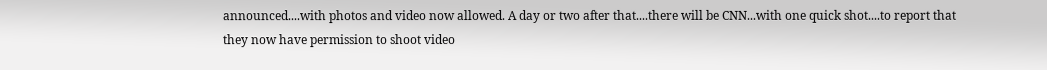announced....with photos and video now allowed. A day or two after that....there will be CNN...with one quick shot....to report that they now have permission to shoot video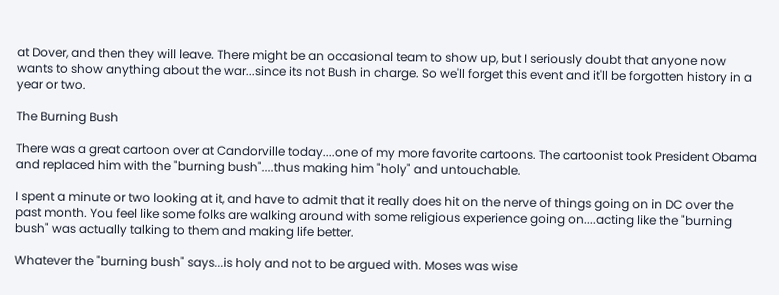at Dover, and then they will leave. There might be an occasional team to show up, but I seriously doubt that anyone now wants to show anything about the war...since its not Bush in charge. So we'll forget this event and it'll be forgotten history in a year or two.

The Burning Bush

There was a great cartoon over at Candorville today....one of my more favorite cartoons. The cartoonist took President Obama and replaced him with the "burning bush"....thus making him "holy" and untouchable.

I spent a minute or two looking at it, and have to admit that it really does hit on the nerve of things going on in DC over the past month. You feel like some folks are walking around with some religious experience going on....acting like the "burning bush" was actually talking to them and making life better.

Whatever the "burning bush" says...is holy and not to be argued with. Moses was wise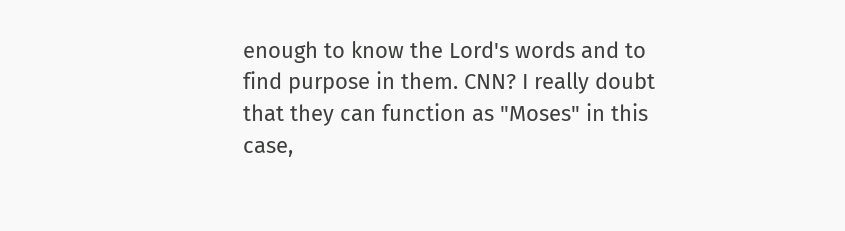enough to know the Lord's words and to find purpose in them. CNN? I really doubt that they can function as "Moses" in this case,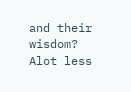and their wisdom? Alot less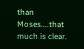than Moses....that much is clear.